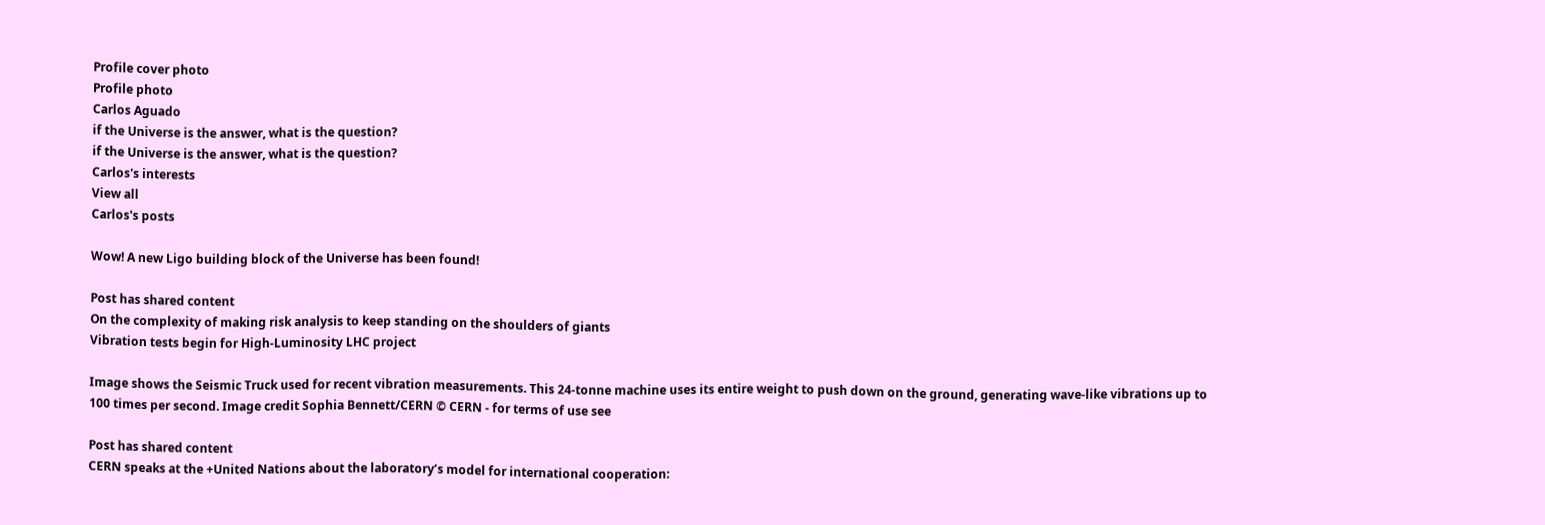Profile cover photo
Profile photo
Carlos Aguado
if the Universe is the answer, what is the question?
if the Universe is the answer, what is the question?
Carlos's interests
View all
Carlos's posts

Wow! A new Ligo building block of the Universe has been found!

Post has shared content
On the complexity of making risk analysis to keep standing on the shoulders of giants
Vibration tests begin for High-Luminosity LHC project

Image shows the Seismic Truck used for recent vibration measurements. This 24-tonne machine uses its entire weight to push down on the ground, generating wave-like vibrations up to 100 times per second. Image credit Sophia Bennett/CERN © CERN - for terms of use see

Post has shared content
CERN speaks at the +United Nations about the laboratory’s model for international cooperation: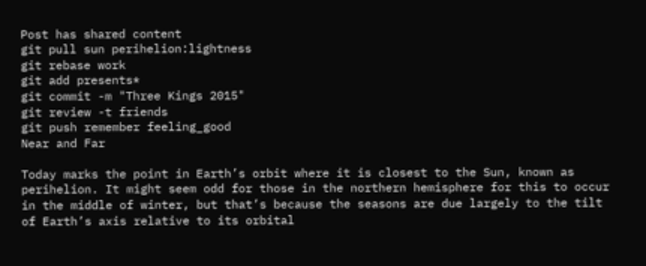Post has shared content
git pull sun perihelion:lightness
git rebase work
git add presents*
git commit -m "Three Kings 2015"
git review -t friends
git push remember feeling_good
Near and Far

Today marks the point in Earth’s orbit where it is closest to the Sun, known as perihelion. It might seem odd for those in the northern hemisphere for this to occur in the middle of winter, but that’s because the seasons are due largely to the tilt of Earth’s axis relative to its orbital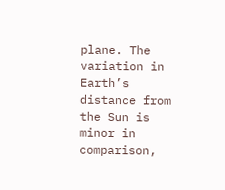plane. The variation in Earth’s distance from the Sun is minor in comparison,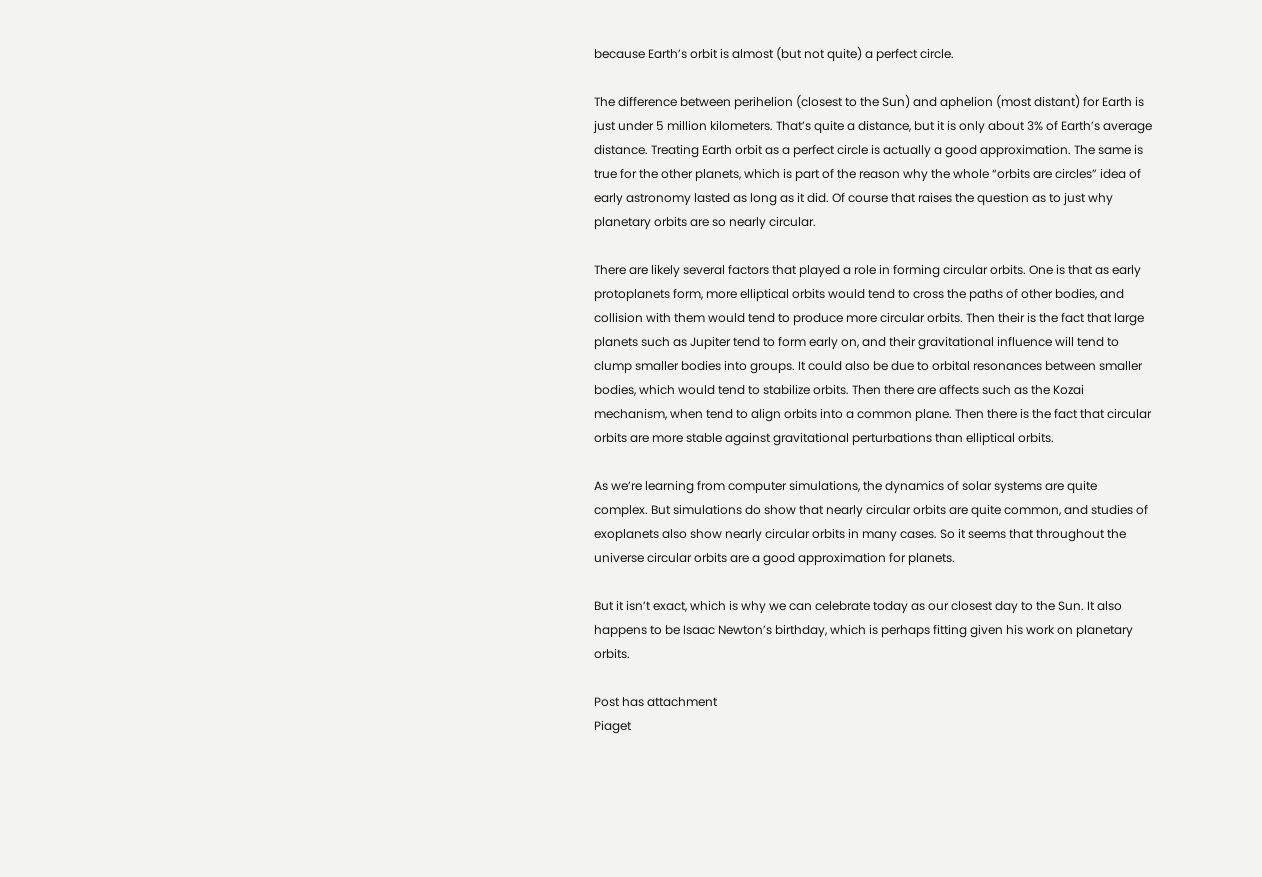because Earth’s orbit is almost (but not quite) a perfect circle.

The difference between perihelion (closest to the Sun) and aphelion (most distant) for Earth is just under 5 million kilometers. That’s quite a distance, but it is only about 3% of Earth’s average distance. Treating Earth orbit as a perfect circle is actually a good approximation. The same is true for the other planets, which is part of the reason why the whole “orbits are circles” idea of early astronomy lasted as long as it did. Of course that raises the question as to just why planetary orbits are so nearly circular.

There are likely several factors that played a role in forming circular orbits. One is that as early protoplanets form, more elliptical orbits would tend to cross the paths of other bodies, and collision with them would tend to produce more circular orbits. Then their is the fact that large planets such as Jupiter tend to form early on, and their gravitational influence will tend to clump smaller bodies into groups. It could also be due to orbital resonances between smaller bodies, which would tend to stabilize orbits. Then there are affects such as the Kozai mechanism, when tend to align orbits into a common plane. Then there is the fact that circular orbits are more stable against gravitational perturbations than elliptical orbits.

As we’re learning from computer simulations, the dynamics of solar systems are quite complex. But simulations do show that nearly circular orbits are quite common, and studies of exoplanets also show nearly circular orbits in many cases. So it seems that throughout the universe circular orbits are a good approximation for planets.

But it isn’t exact, which is why we can celebrate today as our closest day to the Sun. It also happens to be Isaac Newton’s birthday, which is perhaps fitting given his work on planetary orbits.

Post has attachment
Piaget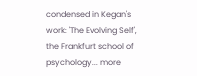condensed in Kegan's work: 'The Evolving Self', the Frankfurt school of psychology... more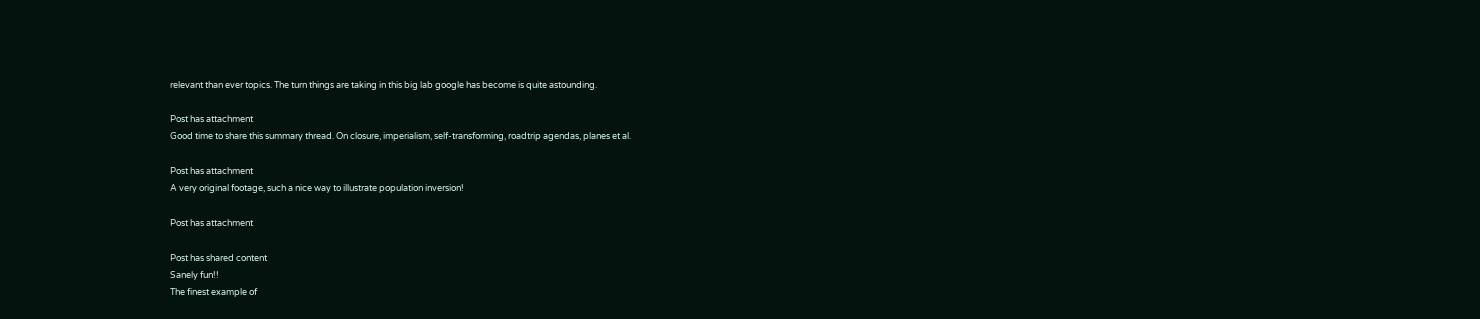relevant than ever topics. The turn things are taking in this big lab google has become is quite astounding.

Post has attachment
Good time to share this summary thread. On closure, imperialism, self-transforming, roadtrip agendas, planes et al.

Post has attachment
A very original footage, such a nice way to illustrate population inversion!

Post has attachment

Post has shared content
Sanely fun!!
The finest example of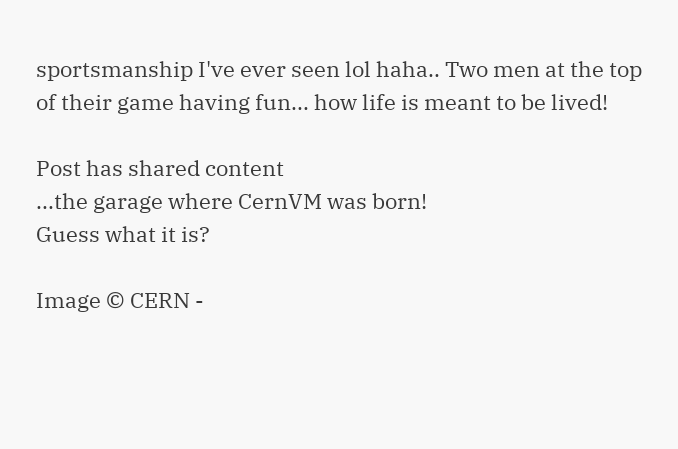sportsmanship I've ever seen lol haha.. Two men at the top of their game having fun... how life is meant to be lived!

Post has shared content
...the garage where CernVM was born!
Guess what it is?

Image © CERN -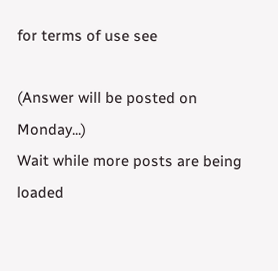for terms of use see

(Answer will be posted on Monday...)
Wait while more posts are being loaded